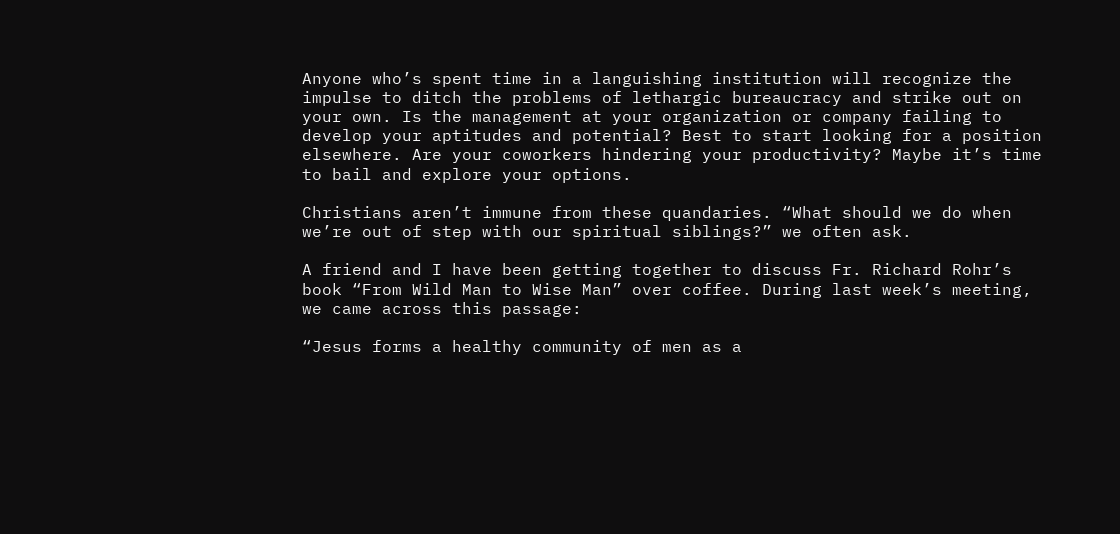Anyone who’s spent time in a languishing institution will recognize the impulse to ditch the problems of lethargic bureaucracy and strike out on your own. Is the management at your organization or company failing to develop your aptitudes and potential? Best to start looking for a position elsewhere. Are your coworkers hindering your productivity? Maybe it’s time to bail and explore your options.

Christians aren’t immune from these quandaries. “What should we do when we’re out of step with our spiritual siblings?” we often ask.

A friend and I have been getting together to discuss Fr. Richard Rohr’s book “From Wild Man to Wise Man” over coffee. During last week’s meeting, we came across this passage:

“Jesus forms a healthy community of men as a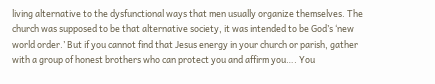living alternative to the dysfunctional ways that men usually organize themselves. The church was supposed to be that alternative society, it was intended to be God’s ‘new world order.’ But if you cannot find that Jesus energy in your church or parish, gather with a group of honest brothers who can protect you and affirm you…. You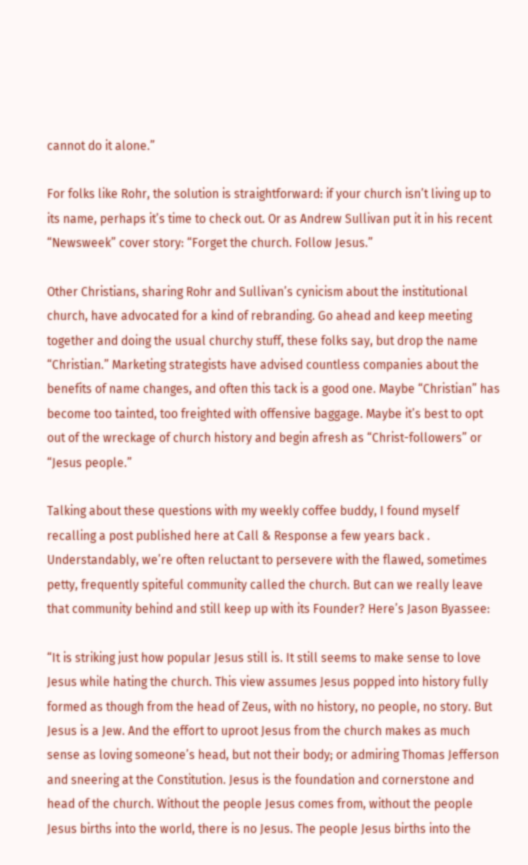cannot do it alone.”

For folks like Rohr, the solution is straightforward: if your church isn’t living up to its name, perhaps it’s time to check out. Or as Andrew Sullivan put it in his recent “Newsweek” cover story: “Forget the church. Follow Jesus.”

Other Christians, sharing Rohr and Sullivan’s cynicism about the institutional church, have advocated for a kind of rebranding. Go ahead and keep meeting together and doing the usual churchy stuff, these folks say, but drop the name “Christian.” Marketing strategists have advised countless companies about the benefits of name changes, and often this tack is a good one. Maybe “Christian” has become too tainted, too freighted with offensive baggage. Maybe it’s best to opt out of the wreckage of church history and begin afresh as “Christ-followers” or “Jesus people.”

Talking about these questions with my weekly coffee buddy, I found myself recalling a post published here at Call & Response a few years back . Understandably, we’re often reluctant to persevere with the flawed, sometimes petty, frequently spiteful community called the church. But can we really leave that community behind and still keep up with its Founder? Here’s Jason Byassee:

“It is striking just how popular Jesus still is. It still seems to make sense to love Jesus while hating the church. This view assumes Jesus popped into history fully formed as though from the head of Zeus, with no history, no people, no story. But Jesus is a Jew. And the effort to uproot Jesus from the church makes as much sense as loving someone’s head, but not their body; or admiring Thomas Jefferson and sneering at the Constitution. Jesus is the foundation and cornerstone and head of the church. Without the people Jesus comes from, without the people Jesus births into the world, there is no Jesus. The people Jesus births into the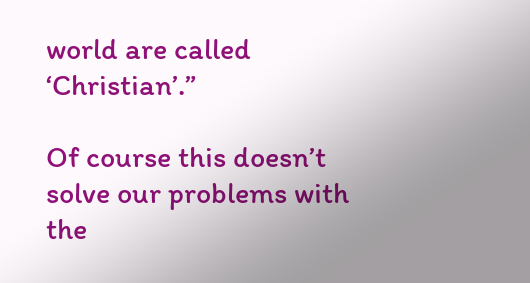world are called ‘Christian’.”

Of course this doesn’t solve our problems with the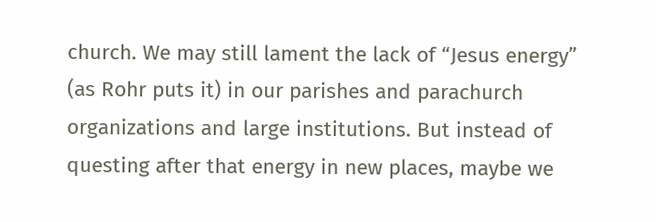church. We may still lament the lack of “Jesus energy” (as Rohr puts it) in our parishes and parachurch organizations and large institutions. But instead of questing after that energy in new places, maybe we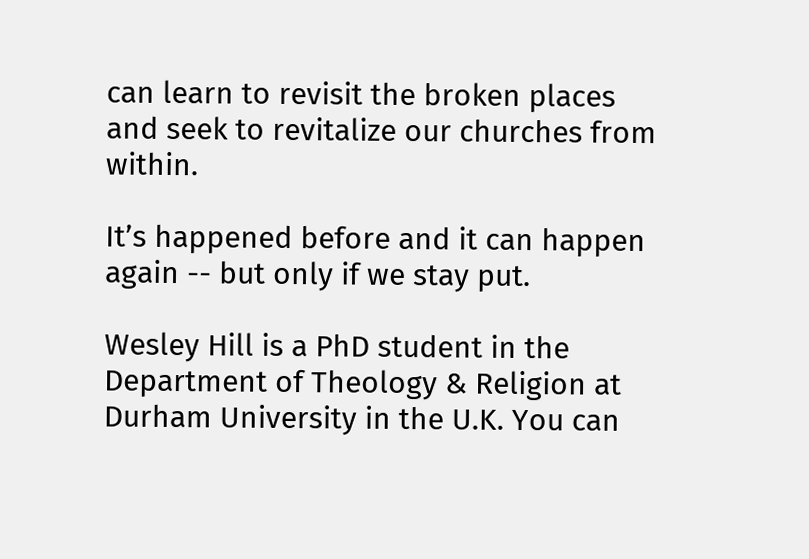can learn to revisit the broken places and seek to revitalize our churches from within.

It’s happened before and it can happen again -- but only if we stay put.

Wesley Hill is a PhD student in the Department of Theology & Religion at Durham University in the U.K. You can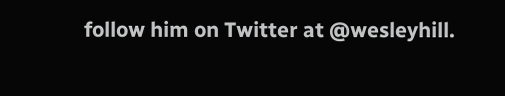follow him on Twitter at @wesleyhill.